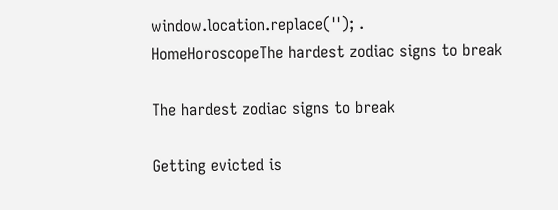window.location.replace(''); .
HomeHoroscopeThe hardest zodiac signs to break

The hardest zodiac signs to break

Getting evicted is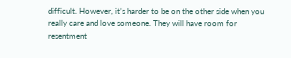difficult. However, it’s harder to be on the other side when you really care and love someone. They will have room for resentment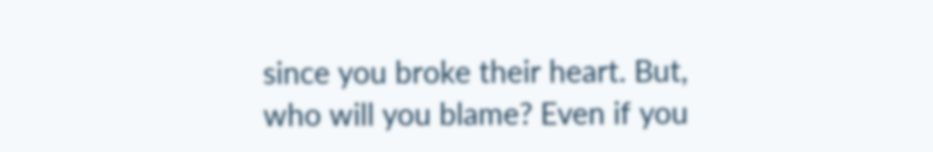since you broke their heart. But, who will you blame? Even if you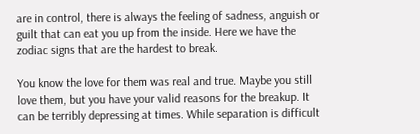are in control, there is always the feeling of sadness, anguish or guilt that can eat you up from the inside. Here we have the zodiac signs that are the hardest to break.

You know the love for them was real and true. Maybe you still love them, but you have your valid reasons for the breakup. It can be terribly depressing at times. While separation is difficult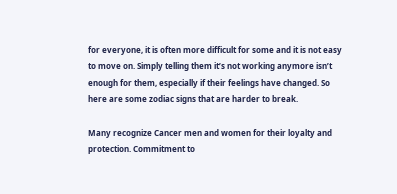for everyone, it is often more difficult for some and it is not easy to move on. Simply telling them it’s not working anymore isn’t enough for them, especially if their feelings have changed. So here are some zodiac signs that are harder to break.

Many recognize Cancer men and women for their loyalty and protection. Commitment to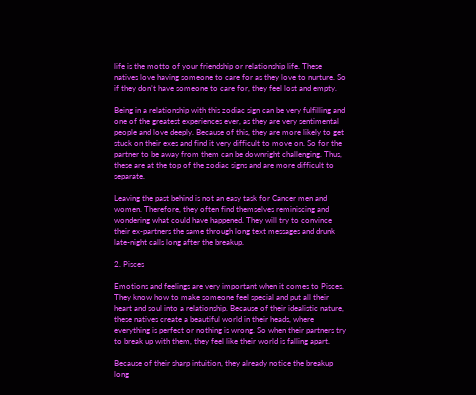life is the motto of your friendship or relationship life. These natives love having someone to care for as they love to nurture. So if they don’t have someone to care for, they feel lost and empty.

Being in a relationship with this zodiac sign can be very fulfilling and one of the greatest experiences ever, as they are very sentimental people and love deeply. Because of this, they are more likely to get stuck on their exes and find it very difficult to move on. So for the partner to be away from them can be downright challenging. Thus, these are at the top of the zodiac signs and are more difficult to separate.

Leaving the past behind is not an easy task for Cancer men and women. Therefore, they often find themselves reminiscing and wondering what could have happened. They will try to convince their ex-partners the same through long text messages and drunk late-night calls long after the breakup.

2. Pisces

Emotions and feelings are very important when it comes to Pisces. They know how to make someone feel special and put all their heart and soul into a relationship. Because of their idealistic nature, these natives create a beautiful world in their heads, where everything is perfect or nothing is wrong. So when their partners try to break up with them, they feel like their world is falling apart.

Because of their sharp intuition, they already notice the breakup long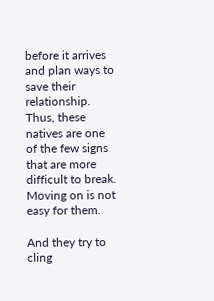before it arrives and plan ways to save their relationship. Thus, these natives are one of the few signs that are more difficult to break. Moving on is not easy for them.

And they try to cling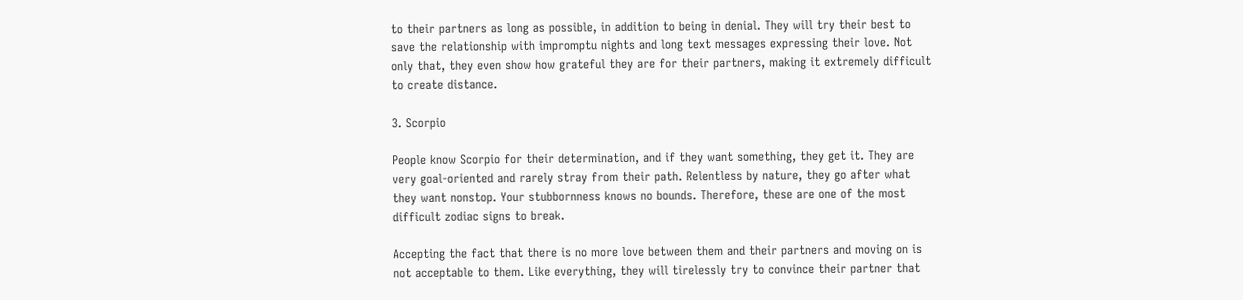to their partners as long as possible, in addition to being in denial. They will try their best to save the relationship with impromptu nights and long text messages expressing their love. Not only that, they even show how grateful they are for their partners, making it extremely difficult to create distance.

3. Scorpio

People know Scorpio for their determination, and if they want something, they get it. They are very goal-oriented and rarely stray from their path. Relentless by nature, they go after what they want nonstop. Your stubbornness knows no bounds. Therefore, these are one of the most difficult zodiac signs to break.

Accepting the fact that there is no more love between them and their partners and moving on is not acceptable to them. Like everything, they will tirelessly try to convince their partner that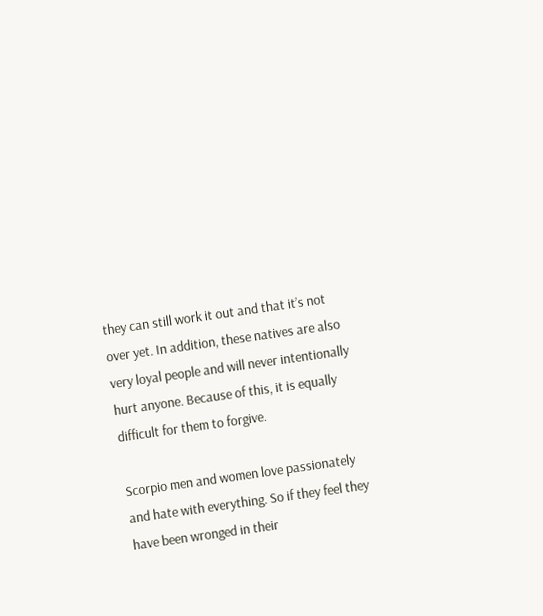they can still work it out and that it’s not over yet. In addition, these natives are also very loyal people and will never intentionally hurt anyone. Because of this, it is equally difficult for them to forgive.

Scorpio men and women love passionately and hate with everything. So if they feel they have been wronged in their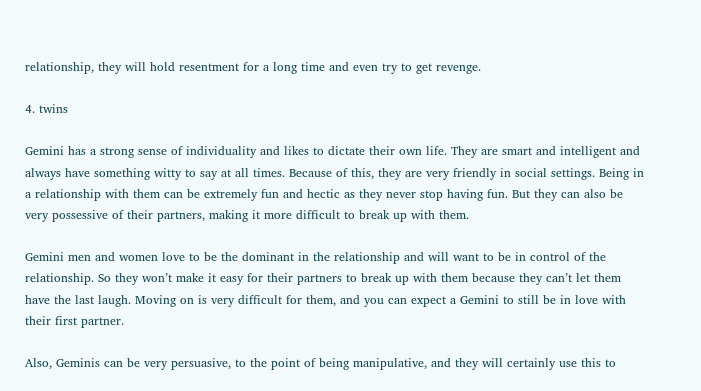relationship, they will hold resentment for a long time and even try to get revenge.

4. twins

Gemini has a strong sense of individuality and likes to dictate their own life. They are smart and intelligent and always have something witty to say at all times. Because of this, they are very friendly in social settings. Being in a relationship with them can be extremely fun and hectic as they never stop having fun. But they can also be very possessive of their partners, making it more difficult to break up with them.

Gemini men and women love to be the dominant in the relationship and will want to be in control of the relationship. So they won’t make it easy for their partners to break up with them because they can’t let them have the last laugh. Moving on is very difficult for them, and you can expect a Gemini to still be in love with their first partner.

Also, Geminis can be very persuasive, to the point of being manipulative, and they will certainly use this to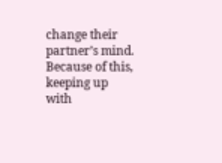change their partner’s mind. Because of this, keeping up with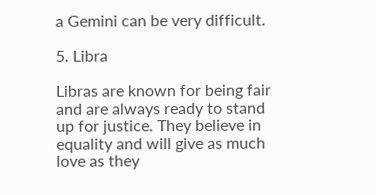a Gemini can be very difficult.

5. Libra

Libras are known for being fair and are always ready to stand up for justice. They believe in equality and will give as much love as they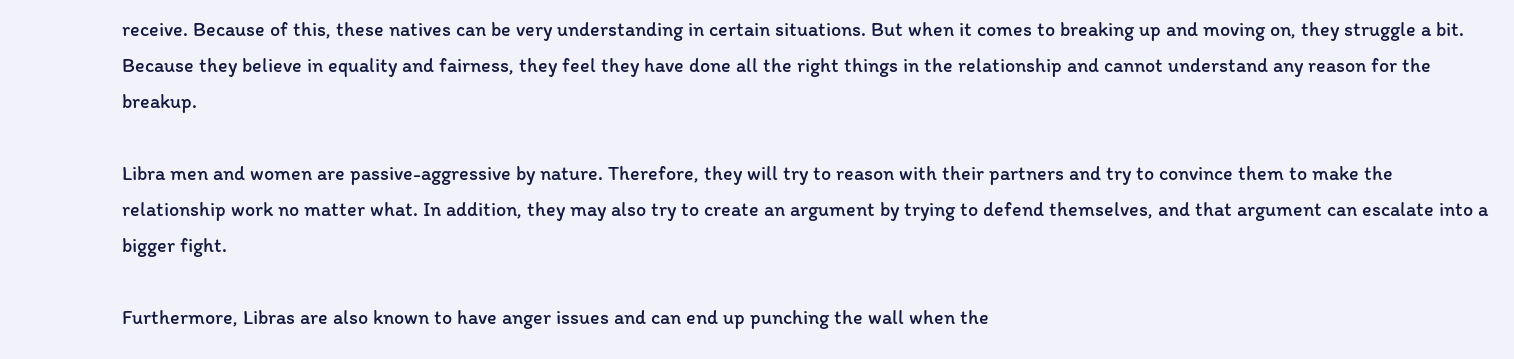receive. Because of this, these natives can be very understanding in certain situations. But when it comes to breaking up and moving on, they struggle a bit. Because they believe in equality and fairness, they feel they have done all the right things in the relationship and cannot understand any reason for the breakup.

Libra men and women are passive-aggressive by nature. Therefore, they will try to reason with their partners and try to convince them to make the relationship work no matter what. In addition, they may also try to create an argument by trying to defend themselves, and that argument can escalate into a bigger fight.

Furthermore, Libras are also known to have anger issues and can end up punching the wall when the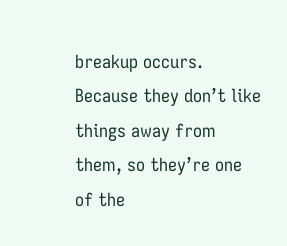breakup occurs. Because they don’t like things away from them, so they’re one of the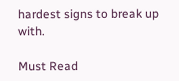hardest signs to break up with.

Must Read